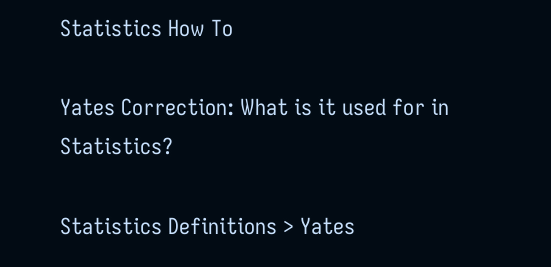Statistics How To

Yates Correction: What is it used for in Statistics?

Statistics Definitions > Yates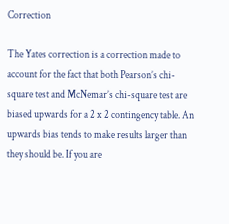Correction

The Yates correction is a correction made to account for the fact that both Pearson’s chi-square test and McNemar’s chi-square test are biased upwards for a 2 x 2 contingency table. An upwards bias tends to make results larger than they should be. If you are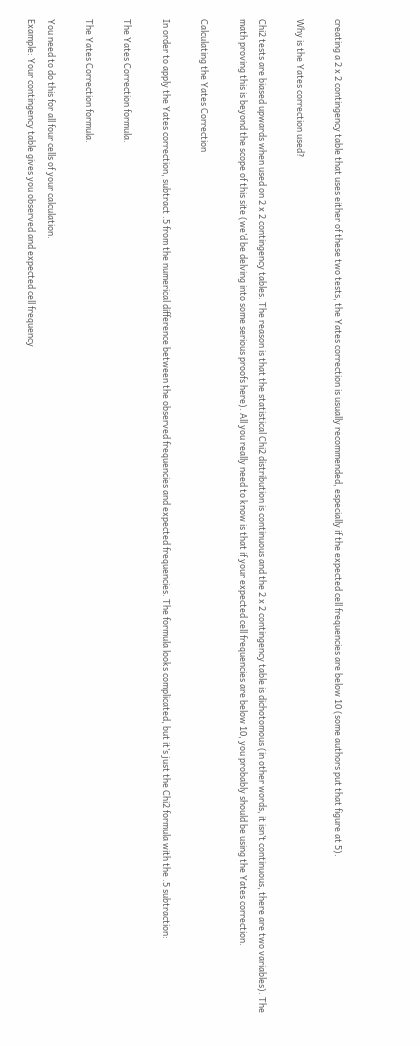creating a 2 x 2 contingency table that uses either of these two tests, the Yates correction is usually recommended, especially if the expected cell frequencies are below 10 (some authors put that figure at 5).

Why is the Yates correction used?

Chi2 tests are biased upwards when used on 2 x 2 contingency tables. The reason is that the statistical Chi2 distribution is continuous and the 2 x 2 contingency table is dichotomous (in other words, it isn’t continuous, there are two variables). The math proving this is beyond the scope of this site (we’d be delving into some serious proofs here). All you really need to know is that if your expected cell frequencies are below 10, you probably should be using the Yates correction.

Calculating the Yates Correction

In order to apply the Yates correction, subtract .5 from the numerical difference between the observed frequencies and expected frequencies. The formula looks complicated, but it’s just the Chi2 formula with the .5 subtraction:

The Yates Correction formula.

The Yates Correction formula.

You need to do this for all four cells of your calculation.
Example: Your contingency table gives you observed and expected cell frequency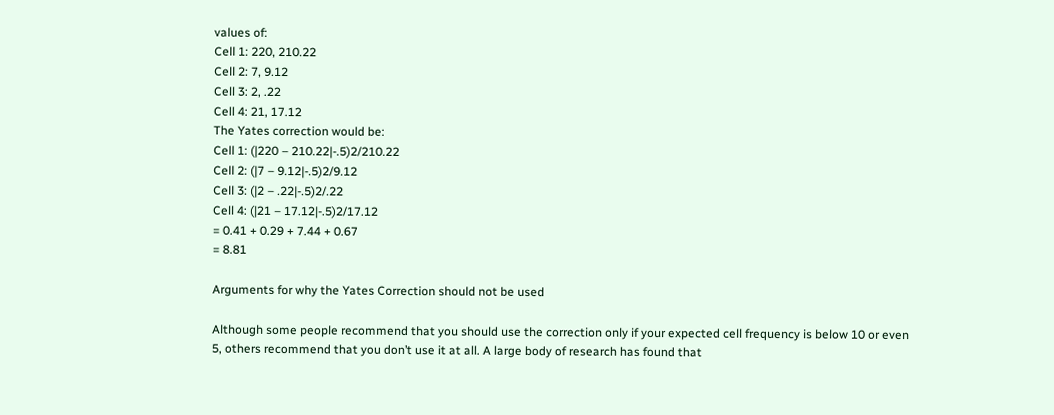values of:
Cell 1: 220, 210.22
Cell 2: 7, 9.12
Cell 3: 2, .22
Cell 4: 21, 17.12
The Yates correction would be:
Cell 1: (|220 – 210.22|-.5)2/210.22
Cell 2: (|7 – 9.12|-.5)2/9.12
Cell 3: (|2 – .22|-.5)2/.22
Cell 4: (|21 – 17.12|-.5)2/17.12
= 0.41 + 0.29 + 7.44 + 0.67
= 8.81

Arguments for why the Yates Correction should not be used

Although some people recommend that you should use the correction only if your expected cell frequency is below 10 or even 5, others recommend that you don’t use it at all. A large body of research has found that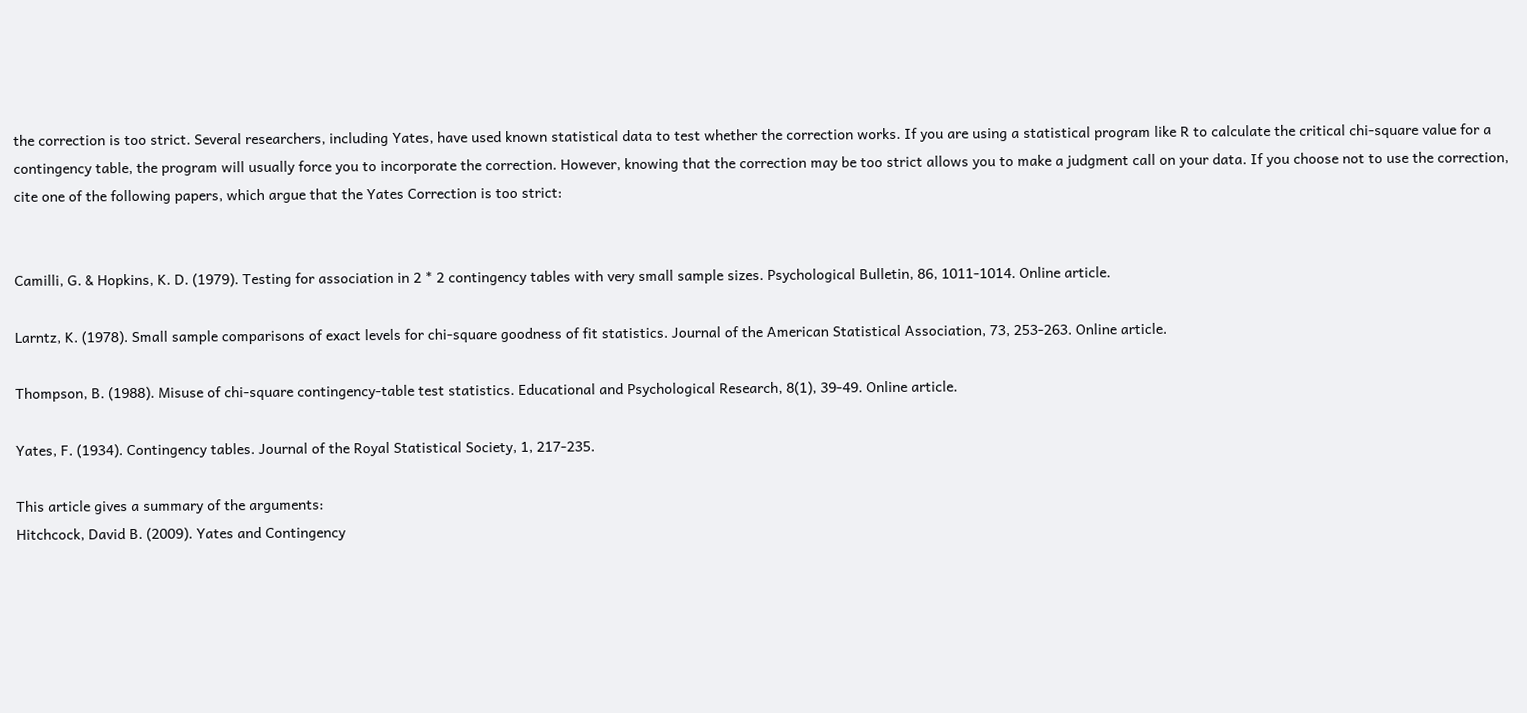the correction is too strict. Several researchers, including Yates, have used known statistical data to test whether the correction works. If you are using a statistical program like R to calculate the critical chi-square value for a contingency table, the program will usually force you to incorporate the correction. However, knowing that the correction may be too strict allows you to make a judgment call on your data. If you choose not to use the correction, cite one of the following papers, which argue that the Yates Correction is too strict:


Camilli, G. & Hopkins, K. D. (1979). Testing for association in 2 * 2 contingency tables with very small sample sizes. Psychological Bulletin, 86, 1011-1014. Online article.

Larntz, K. (1978). Small sample comparisons of exact levels for chi-square goodness of fit statistics. Journal of the American Statistical Association, 73, 253-263. Online article.

Thompson, B. (1988). Misuse of chi-square contingency-table test statistics. Educational and Psychological Research, 8(1), 39-49. Online article.

Yates, F. (1934). Contingency tables. Journal of the Royal Statistical Society, 1, 217-235.

This article gives a summary of the arguments:
Hitchcock, David B. (2009). Yates and Contingency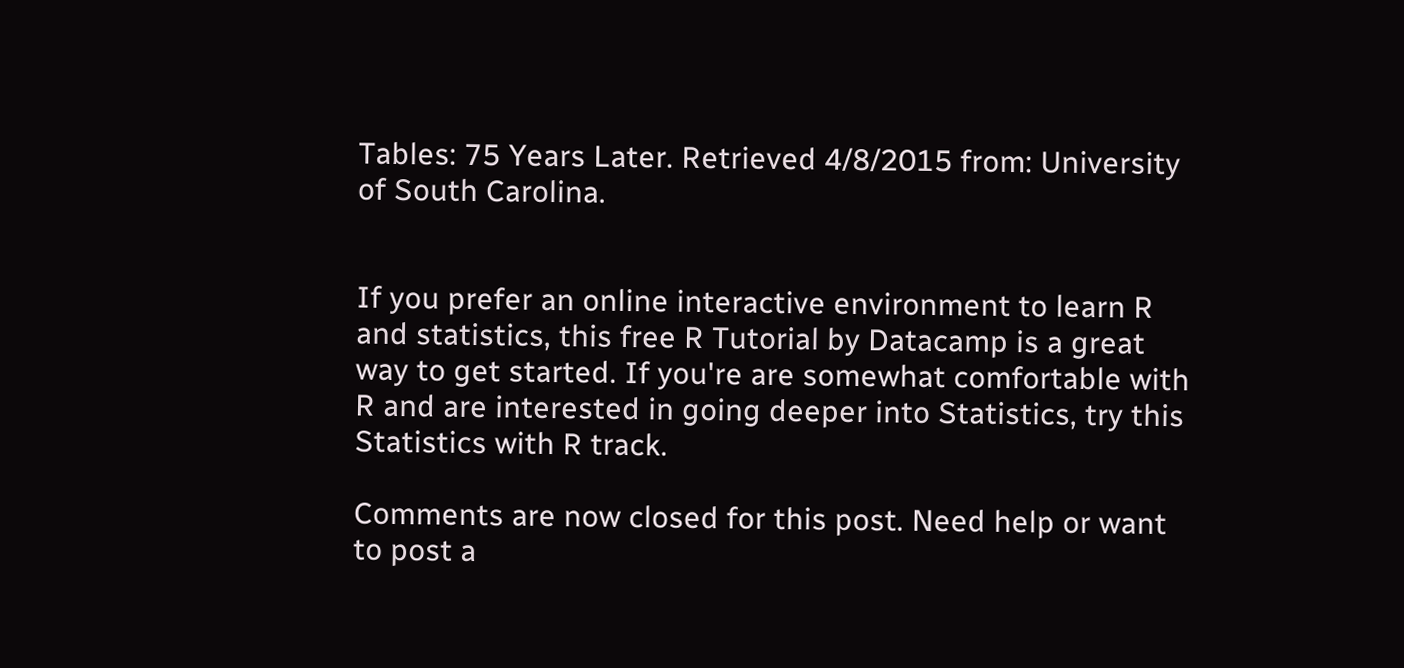Tables: 75 Years Later. Retrieved 4/8/2015 from: University of South Carolina.


If you prefer an online interactive environment to learn R and statistics, this free R Tutorial by Datacamp is a great way to get started. If you're are somewhat comfortable with R and are interested in going deeper into Statistics, try this Statistics with R track.

Comments are now closed for this post. Need help or want to post a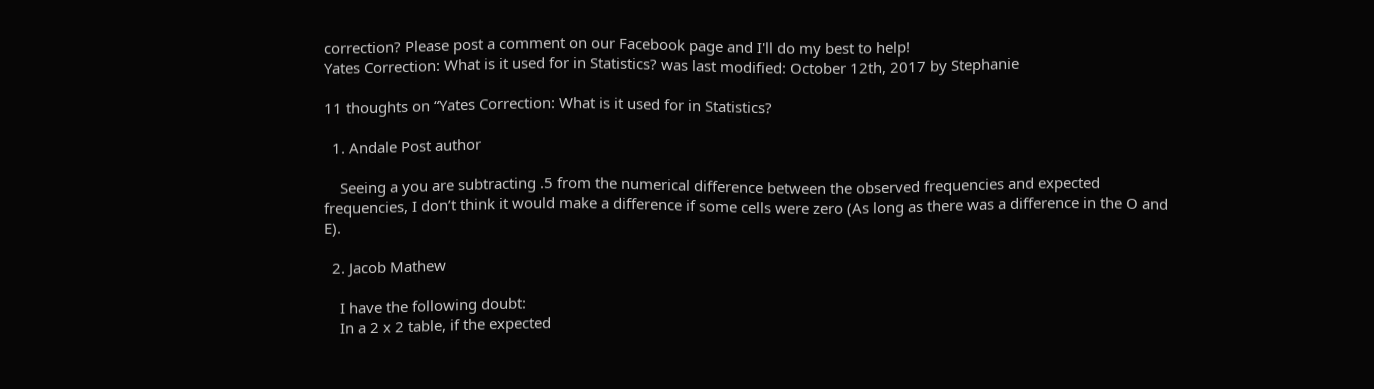correction? Please post a comment on our Facebook page and I'll do my best to help!
Yates Correction: What is it used for in Statistics? was last modified: October 12th, 2017 by Stephanie

11 thoughts on “Yates Correction: What is it used for in Statistics?

  1. Andale Post author

    Seeing a you are subtracting .5 from the numerical difference between the observed frequencies and expected frequencies, I don’t think it would make a difference if some cells were zero (As long as there was a difference in the O and E).

  2. Jacob Mathew

    I have the following doubt:
    In a 2 x 2 table, if the expected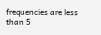frequencies are less than 5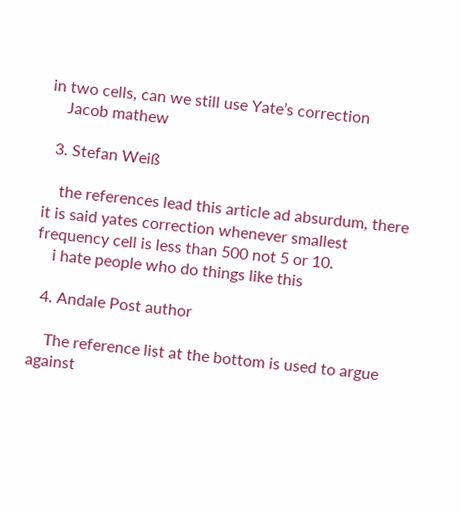in two cells, can we still use Yate’s correction
    Jacob mathew

  3. Stefan Weiß

    the references lead this article ad absurdum, there it is said yates correction whenever smallest frequency cell is less than 500 not 5 or 10.
    i hate people who do things like this

  4. Andale Post author

    The reference list at the bottom is used to argue against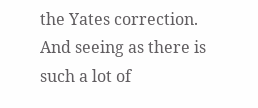the Yates correction. And seeing as there is such a lot of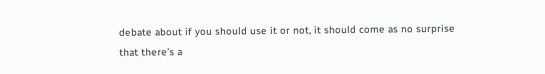debate about if you should use it or not, it should come as no surprise that there’s a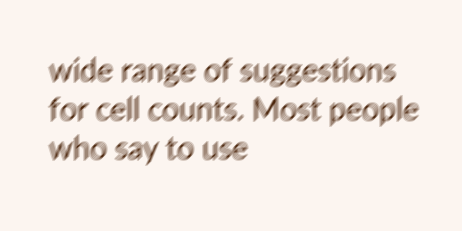wide range of suggestions for cell counts. Most people who say to use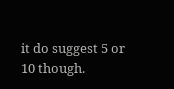it do suggest 5 or 10 though.